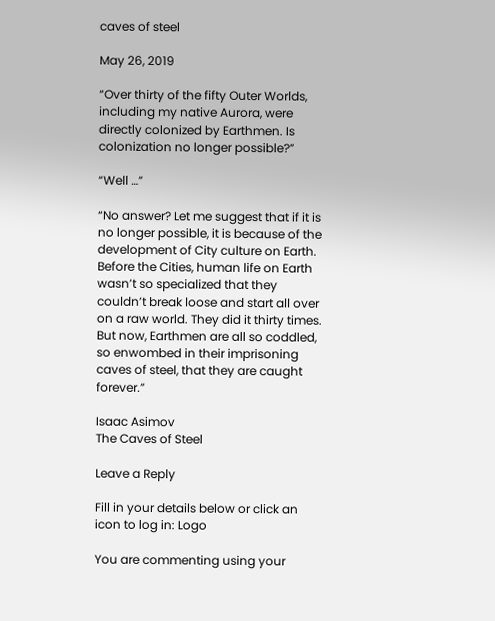caves of steel

May 26, 2019

“Over thirty of the fifty Outer Worlds, including my native Aurora, were directly colonized by Earthmen. Is colonization no longer possible?”

“Well …”

“No answer? Let me suggest that if it is no longer possible, it is because of the development of City culture on Earth. Before the Cities, human life on Earth wasn’t so specialized that they couldn’t break loose and start all over on a raw world. They did it thirty times. But now, Earthmen are all so coddled, so enwombed in their imprisoning caves of steel, that they are caught forever.”

Isaac Asimov
The Caves of Steel

Leave a Reply

Fill in your details below or click an icon to log in: Logo

You are commenting using your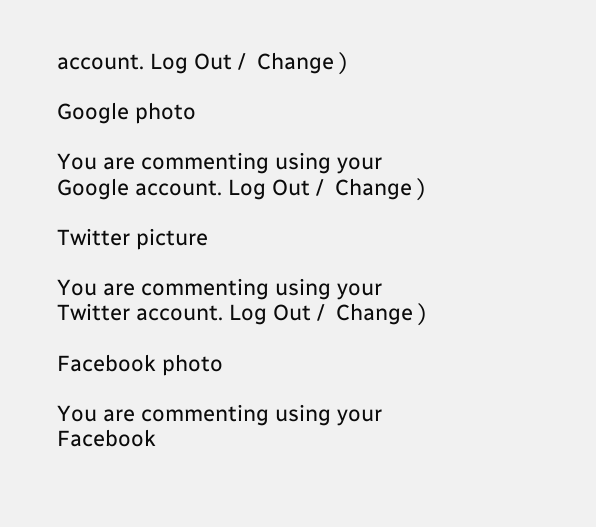account. Log Out /  Change )

Google photo

You are commenting using your Google account. Log Out /  Change )

Twitter picture

You are commenting using your Twitter account. Log Out /  Change )

Facebook photo

You are commenting using your Facebook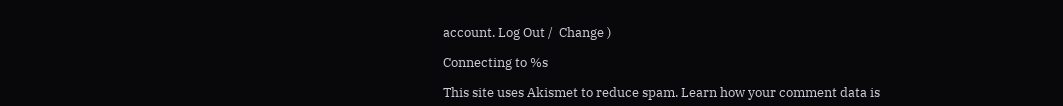account. Log Out /  Change )

Connecting to %s

This site uses Akismet to reduce spam. Learn how your comment data is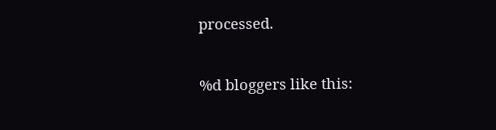processed.

%d bloggers like this: